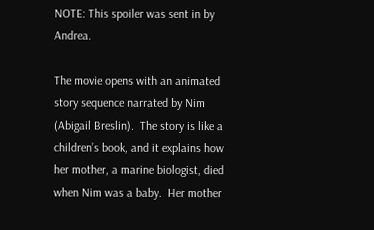NOTE: This spoiler was sent in by Andrea.

The movie opens with an animated story sequence narrated by Nim (Abigail Breslin).  The story is like a children’s book, and it explains how her mother, a marine biologist, died when Nim was a baby.  Her mother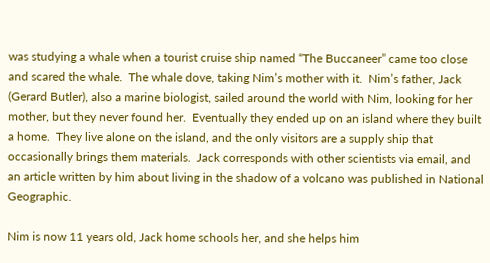was studying a whale when a tourist cruise ship named “The Buccaneer” came too close and scared the whale.  The whale dove, taking Nim’s mother with it.  Nim’s father, Jack (Gerard Butler), also a marine biologist, sailed around the world with Nim, looking for her mother, but they never found her.  Eventually they ended up on an island where they built a home.  They live alone on the island, and the only visitors are a supply ship that occasionally brings them materials.  Jack corresponds with other scientists via email, and an article written by him about living in the shadow of a volcano was published in National Geographic.

Nim is now 11 years old, Jack home schools her, and she helps him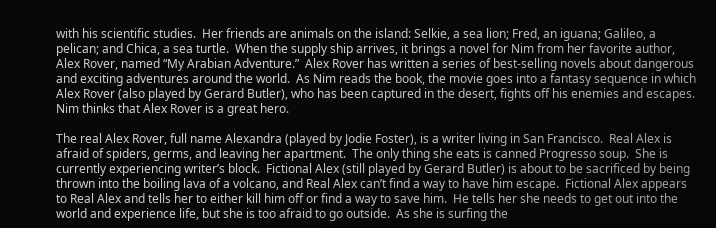with his scientific studies.  Her friends are animals on the island: Selkie, a sea lion; Fred, an iguana; Galileo, a pelican; and Chica, a sea turtle.  When the supply ship arrives, it brings a novel for Nim from her favorite author, Alex Rover, named “My Arabian Adventure.”  Alex Rover has written a series of best-selling novels about dangerous and exciting adventures around the world.  As Nim reads the book, the movie goes into a fantasy sequence in which Alex Rover (also played by Gerard Butler), who has been captured in the desert, fights off his enemies and escapes.  Nim thinks that Alex Rover is a great hero.

The real Alex Rover, full name Alexandra (played by Jodie Foster), is a writer living in San Francisco.  Real Alex is afraid of spiders, germs, and leaving her apartment.  The only thing she eats is canned Progresso soup.  She is currently experiencing writer’s block.  Fictional Alex (still played by Gerard Butler) is about to be sacrificed by being thrown into the boiling lava of a volcano, and Real Alex can’t find a way to have him escape.  Fictional Alex appears to Real Alex and tells her to either kill him off or find a way to save him.  He tells her she needs to get out into the world and experience life, but she is too afraid to go outside.  As she is surfing the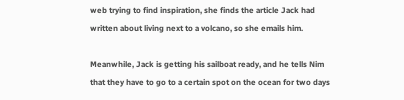web trying to find inspiration, she finds the article Jack had written about living next to a volcano, so she emails him.

Meanwhile, Jack is getting his sailboat ready, and he tells Nim that they have to go to a certain spot on the ocean for two days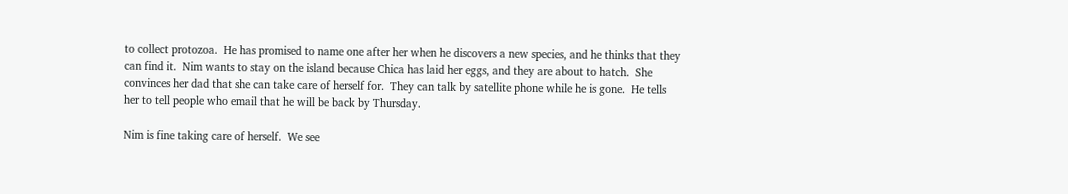to collect protozoa.  He has promised to name one after her when he discovers a new species, and he thinks that they can find it.  Nim wants to stay on the island because Chica has laid her eggs, and they are about to hatch.  She convinces her dad that she can take care of herself for.  They can talk by satellite phone while he is gone.  He tells her to tell people who email that he will be back by Thursday.

Nim is fine taking care of herself.  We see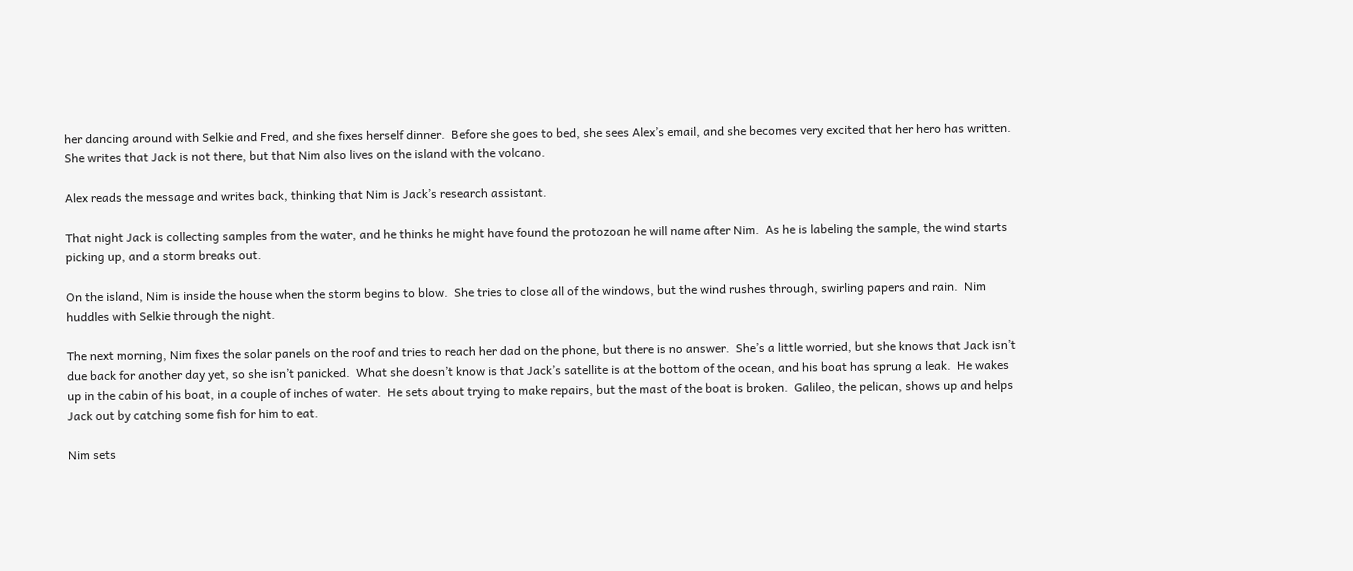her dancing around with Selkie and Fred, and she fixes herself dinner.  Before she goes to bed, she sees Alex’s email, and she becomes very excited that her hero has written.  She writes that Jack is not there, but that Nim also lives on the island with the volcano.

Alex reads the message and writes back, thinking that Nim is Jack’s research assistant.

That night Jack is collecting samples from the water, and he thinks he might have found the protozoan he will name after Nim.  As he is labeling the sample, the wind starts picking up, and a storm breaks out.

On the island, Nim is inside the house when the storm begins to blow.  She tries to close all of the windows, but the wind rushes through, swirling papers and rain.  Nim huddles with Selkie through the night.

The next morning, Nim fixes the solar panels on the roof and tries to reach her dad on the phone, but there is no answer.  She’s a little worried, but she knows that Jack isn’t due back for another day yet, so she isn’t panicked.  What she doesn’t know is that Jack’s satellite is at the bottom of the ocean, and his boat has sprung a leak.  He wakes up in the cabin of his boat, in a couple of inches of water.  He sets about trying to make repairs, but the mast of the boat is broken.  Galileo, the pelican, shows up and helps Jack out by catching some fish for him to eat.

Nim sets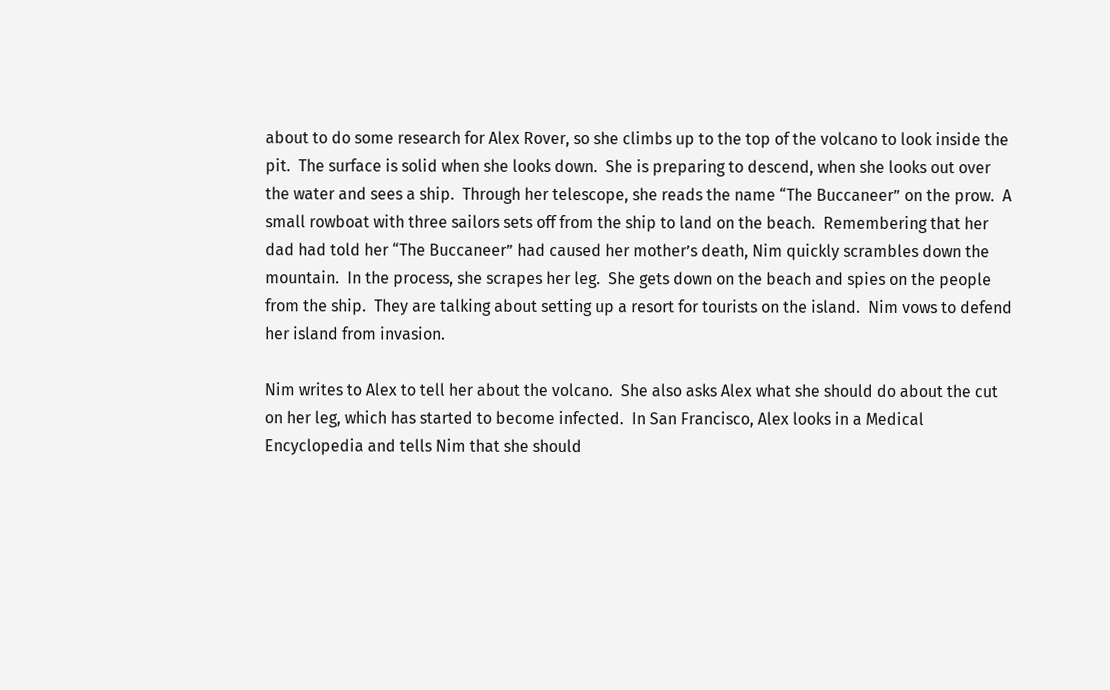about to do some research for Alex Rover, so she climbs up to the top of the volcano to look inside the pit.  The surface is solid when she looks down.  She is preparing to descend, when she looks out over the water and sees a ship.  Through her telescope, she reads the name “The Buccaneer” on the prow.  A small rowboat with three sailors sets off from the ship to land on the beach.  Remembering that her dad had told her “The Buccaneer” had caused her mother’s death, Nim quickly scrambles down the mountain.  In the process, she scrapes her leg.  She gets down on the beach and spies on the people from the ship.  They are talking about setting up a resort for tourists on the island.  Nim vows to defend her island from invasion.

Nim writes to Alex to tell her about the volcano.  She also asks Alex what she should do about the cut on her leg, which has started to become infected.  In San Francisco, Alex looks in a Medical Encyclopedia and tells Nim that she should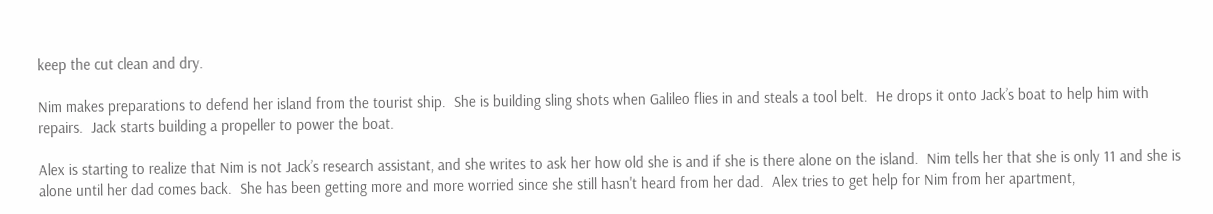keep the cut clean and dry.

Nim makes preparations to defend her island from the tourist ship.  She is building sling shots when Galileo flies in and steals a tool belt.  He drops it onto Jack’s boat to help him with repairs.  Jack starts building a propeller to power the boat.

Alex is starting to realize that Nim is not Jack’s research assistant, and she writes to ask her how old she is and if she is there alone on the island.  Nim tells her that she is only 11 and she is alone until her dad comes back.  She has been getting more and more worried since she still hasn't heard from her dad.  Alex tries to get help for Nim from her apartment,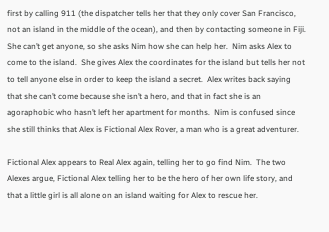first by calling 911 (the dispatcher tells her that they only cover San Francisco, not an island in the middle of the ocean), and then by contacting someone in Fiji.  She can’t get anyone, so she asks Nim how she can help her.  Nim asks Alex to come to the island.  She gives Alex the coordinates for the island but tells her not to tell anyone else in order to keep the island a secret.  Alex writes back saying that she can’t come because she isn’t a hero, and that in fact she is an agoraphobic who hasn’t left her apartment for months.  Nim is confused since she still thinks that Alex is Fictional Alex Rover, a man who is a great adventurer.

Fictional Alex appears to Real Alex again, telling her to go find Nim.  The two Alexes argue, Fictional Alex telling her to be the hero of her own life story, and that a little girl is all alone on an island waiting for Alex to rescue her.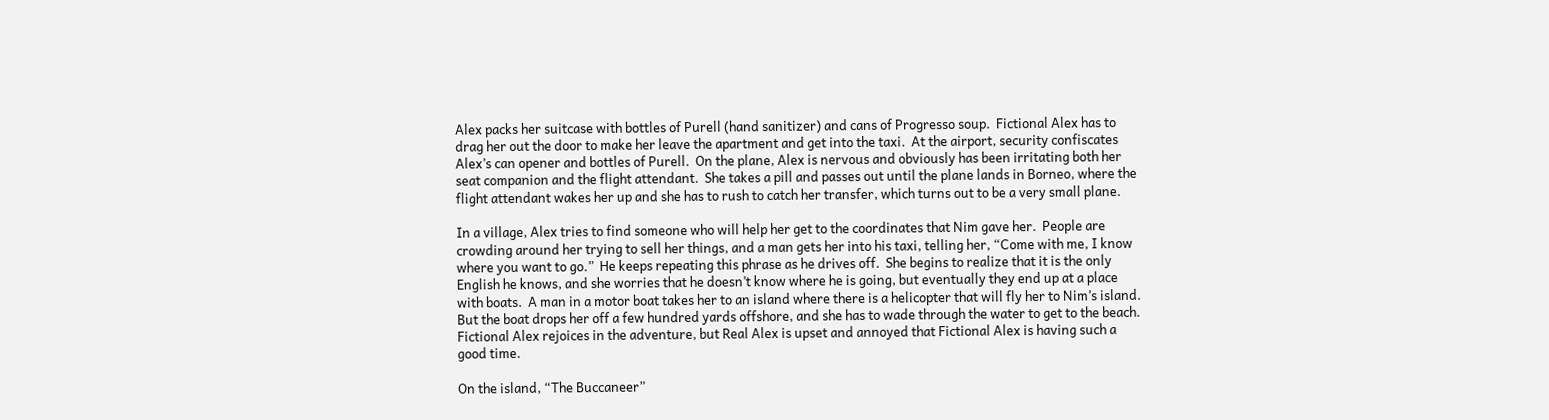Alex packs her suitcase with bottles of Purell (hand sanitizer) and cans of Progresso soup.  Fictional Alex has to drag her out the door to make her leave the apartment and get into the taxi.  At the airport, security confiscates Alex’s can opener and bottles of Purell.  On the plane, Alex is nervous and obviously has been irritating both her seat companion and the flight attendant.  She takes a pill and passes out until the plane lands in Borneo, where the flight attendant wakes her up and she has to rush to catch her transfer, which turns out to be a very small plane.

In a village, Alex tries to find someone who will help her get to the coordinates that Nim gave her.  People are crowding around her trying to sell her things, and a man gets her into his taxi, telling her, “Come with me, I know where you want to go.”  He keeps repeating this phrase as he drives off.  She begins to realize that it is the only English he knows, and she worries that he doesn’t know where he is going, but eventually they end up at a place with boats.  A man in a motor boat takes her to an island where there is a helicopter that will fly her to Nim’s island.  But the boat drops her off a few hundred yards offshore, and she has to wade through the water to get to the beach.  Fictional Alex rejoices in the adventure, but Real Alex is upset and annoyed that Fictional Alex is having such a good time.

On the island, “The Buccaneer”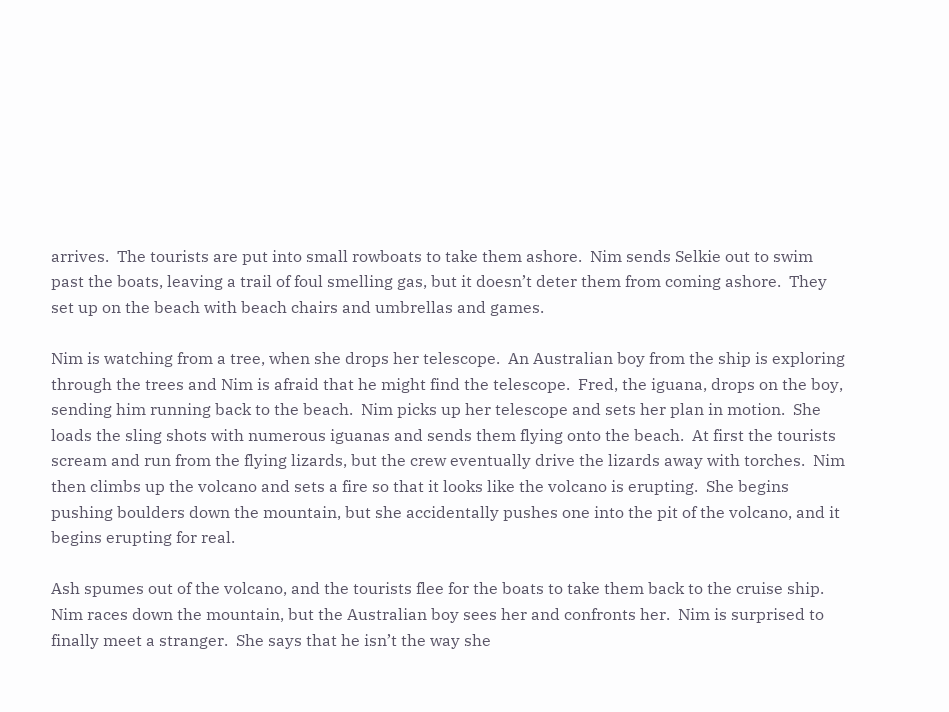arrives.  The tourists are put into small rowboats to take them ashore.  Nim sends Selkie out to swim past the boats, leaving a trail of foul smelling gas, but it doesn’t deter them from coming ashore.  They set up on the beach with beach chairs and umbrellas and games.

Nim is watching from a tree, when she drops her telescope.  An Australian boy from the ship is exploring through the trees and Nim is afraid that he might find the telescope.  Fred, the iguana, drops on the boy, sending him running back to the beach.  Nim picks up her telescope and sets her plan in motion.  She loads the sling shots with numerous iguanas and sends them flying onto the beach.  At first the tourists scream and run from the flying lizards, but the crew eventually drive the lizards away with torches.  Nim then climbs up the volcano and sets a fire so that it looks like the volcano is erupting.  She begins pushing boulders down the mountain, but she accidentally pushes one into the pit of the volcano, and it begins erupting for real.

Ash spumes out of the volcano, and the tourists flee for the boats to take them back to the cruise ship.  Nim races down the mountain, but the Australian boy sees her and confronts her.  Nim is surprised to finally meet a stranger.  She says that he isn’t the way she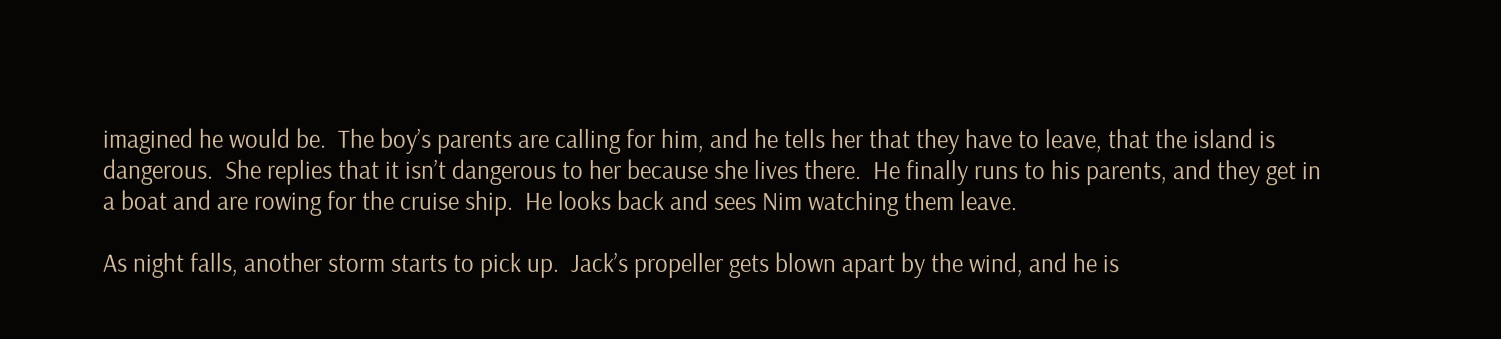imagined he would be.  The boy’s parents are calling for him, and he tells her that they have to leave, that the island is dangerous.  She replies that it isn’t dangerous to her because she lives there.  He finally runs to his parents, and they get in a boat and are rowing for the cruise ship.  He looks back and sees Nim watching them leave.

As night falls, another storm starts to pick up.  Jack’s propeller gets blown apart by the wind, and he is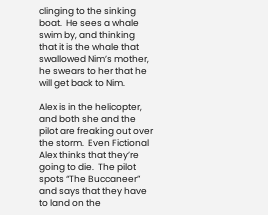clinging to the sinking boat.  He sees a whale swim by, and thinking that it is the whale that swallowed Nim’s mother, he swears to her that he will get back to Nim.

Alex is in the helicopter, and both she and the pilot are freaking out over the storm.  Even Fictional Alex thinks that they’re going to die.  The pilot spots “The Buccaneer” and says that they have to land on the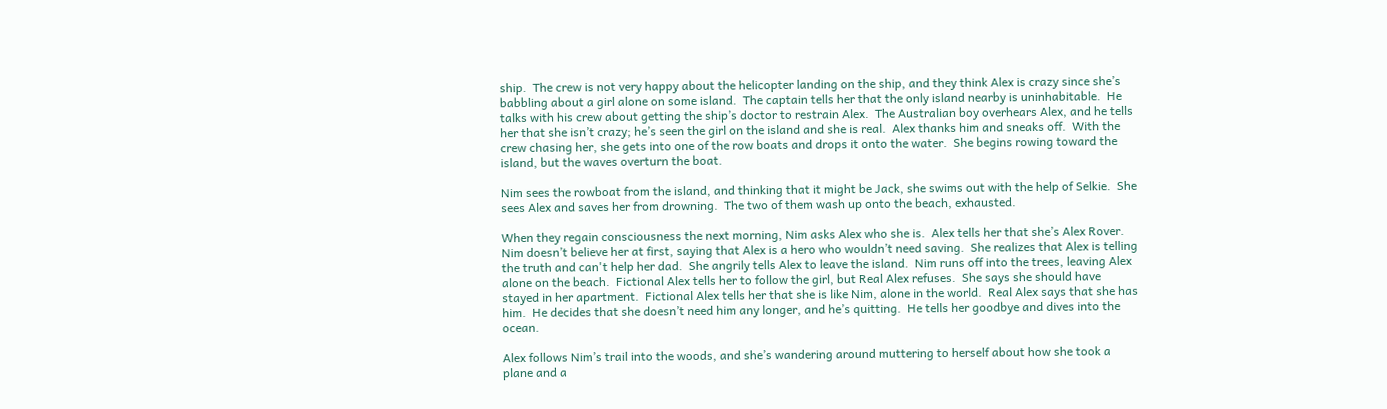ship.  The crew is not very happy about the helicopter landing on the ship, and they think Alex is crazy since she’s babbling about a girl alone on some island.  The captain tells her that the only island nearby is uninhabitable.  He talks with his crew about getting the ship’s doctor to restrain Alex.  The Australian boy overhears Alex, and he tells her that she isn’t crazy; he’s seen the girl on the island and she is real.  Alex thanks him and sneaks off.  With the crew chasing her, she gets into one of the row boats and drops it onto the water.  She begins rowing toward the island, but the waves overturn the boat.

Nim sees the rowboat from the island, and thinking that it might be Jack, she swims out with the help of Selkie.  She sees Alex and saves her from drowning.  The two of them wash up onto the beach, exhausted.

When they regain consciousness the next morning, Nim asks Alex who she is.  Alex tells her that she’s Alex Rover.  Nim doesn’t believe her at first, saying that Alex is a hero who wouldn’t need saving.  She realizes that Alex is telling the truth and can't help her dad.  She angrily tells Alex to leave the island.  Nim runs off into the trees, leaving Alex alone on the beach.  Fictional Alex tells her to follow the girl, but Real Alex refuses.  She says she should have stayed in her apartment.  Fictional Alex tells her that she is like Nim, alone in the world.  Real Alex says that she has him.  He decides that she doesn’t need him any longer, and he’s quitting.  He tells her goodbye and dives into the ocean.

Alex follows Nim’s trail into the woods, and she’s wandering around muttering to herself about how she took a plane and a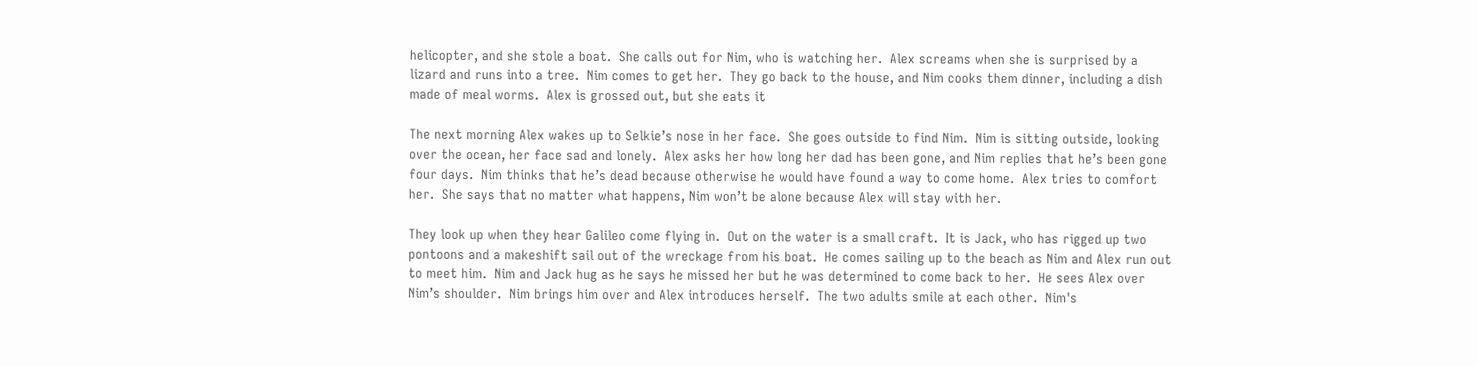helicopter, and she stole a boat.  She calls out for Nim, who is watching her.  Alex screams when she is surprised by a lizard and runs into a tree.  Nim comes to get her.  They go back to the house, and Nim cooks them dinner, including a dish made of meal worms.  Alex is grossed out, but she eats it

The next morning Alex wakes up to Selkie’s nose in her face.  She goes outside to find Nim.  Nim is sitting outside, looking over the ocean, her face sad and lonely.  Alex asks her how long her dad has been gone, and Nim replies that he’s been gone four days.  Nim thinks that he’s dead because otherwise he would have found a way to come home.  Alex tries to comfort her.  She says that no matter what happens, Nim won’t be alone because Alex will stay with her.

They look up when they hear Galileo come flying in.  Out on the water is a small craft.  It is Jack, who has rigged up two pontoons and a makeshift sail out of the wreckage from his boat.  He comes sailing up to the beach as Nim and Alex run out to meet him.  Nim and Jack hug as he says he missed her but he was determined to come back to her.  He sees Alex over Nim’s shoulder.  Nim brings him over and Alex introduces herself.  The two adults smile at each other.  Nim's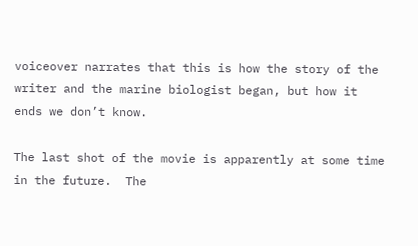voiceover narrates that this is how the story of the writer and the marine biologist began, but how it ends we don’t know.

The last shot of the movie is apparently at some time in the future.  The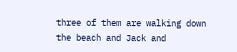three of them are walking down the beach and Jack and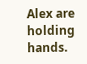Alex are holding hands.